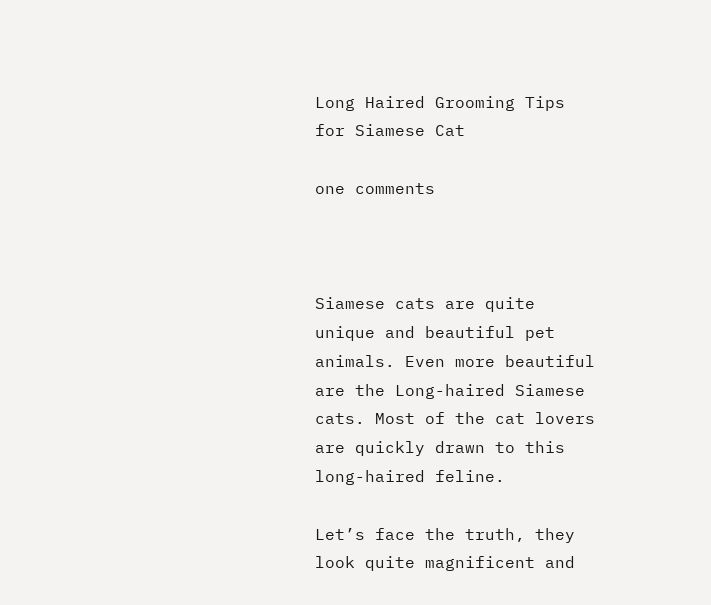Long Haired Grooming Tips for Siamese Cat

one comments



Siamese cats are quite unique and beautiful pet animals. Even more beautiful are the Long-haired Siamese cats. Most of the cat lovers are quickly drawn to this long-haired feline.

Let’s face the truth, they look quite magnificent and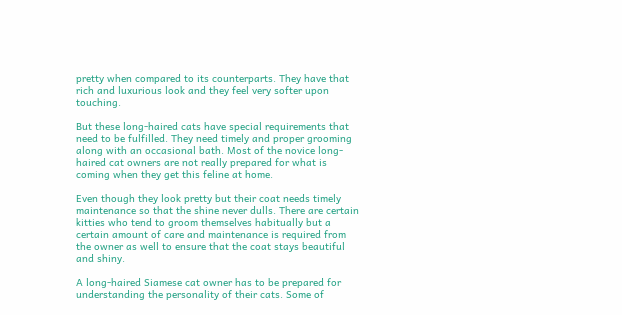pretty when compared to its counterparts. They have that rich and luxurious look and they feel very softer upon touching.

But these long-haired cats have special requirements that need to be fulfilled. They need timely and proper grooming along with an occasional bath. Most of the novice long-haired cat owners are not really prepared for what is coming when they get this feline at home.

Even though they look pretty but their coat needs timely maintenance so that the shine never dulls. There are certain kitties who tend to groom themselves habitually but a certain amount of care and maintenance is required from the owner as well to ensure that the coat stays beautiful and shiny.

A long-haired Siamese cat owner has to be prepared for understanding the personality of their cats. Some of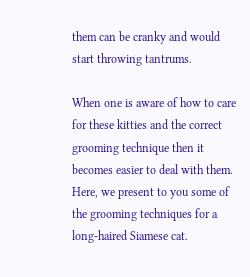them can be cranky and would start throwing tantrums.

When one is aware of how to care for these kitties and the correct grooming technique then it becomes easier to deal with them. Here, we present to you some of the grooming techniques for a long-haired Siamese cat.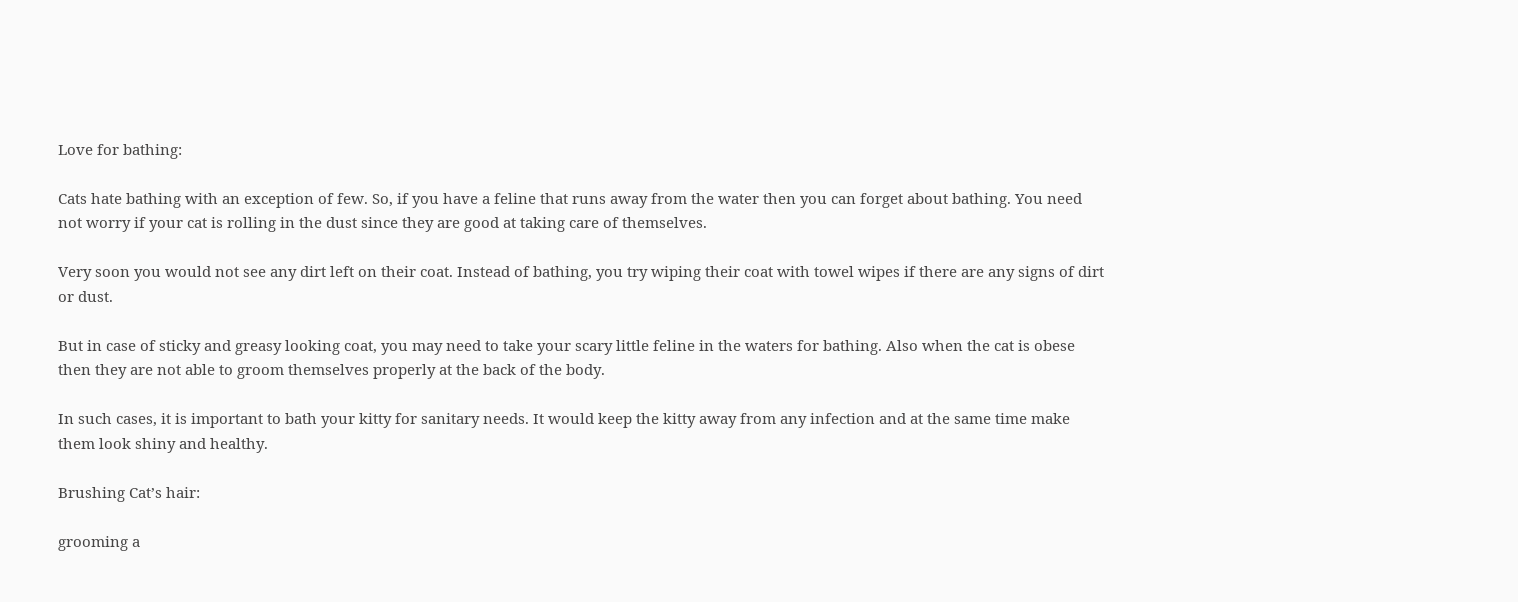Love for bathing:

Cats hate bathing with an exception of few. So, if you have a feline that runs away from the water then you can forget about bathing. You need not worry if your cat is rolling in the dust since they are good at taking care of themselves.

Very soon you would not see any dirt left on their coat. Instead of bathing, you try wiping their coat with towel wipes if there are any signs of dirt or dust.

But in case of sticky and greasy looking coat, you may need to take your scary little feline in the waters for bathing. Also when the cat is obese then they are not able to groom themselves properly at the back of the body.

In such cases, it is important to bath your kitty for sanitary needs. It would keep the kitty away from any infection and at the same time make them look shiny and healthy.

Brushing Cat’s hair:

grooming a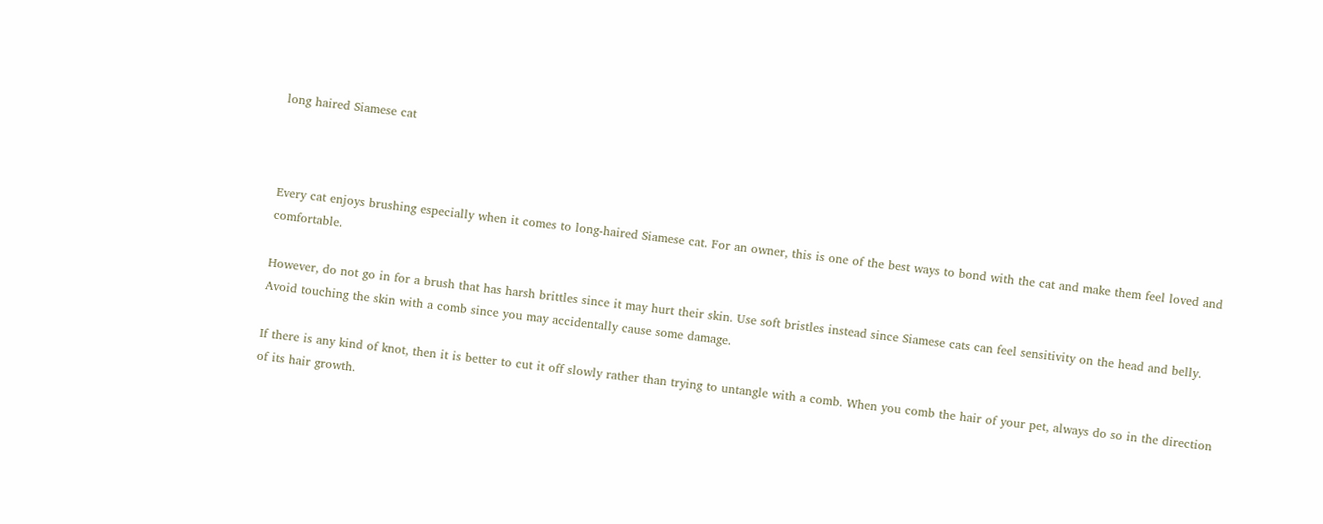long haired Siamese cat



Every cat enjoys brushing especially when it comes to long-haired Siamese cat. For an owner, this is one of the best ways to bond with the cat and make them feel loved and comfortable.

However, do not go in for a brush that has harsh brittles since it may hurt their skin. Use soft bristles instead since Siamese cats can feel sensitivity on the head and belly. Avoid touching the skin with a comb since you may accidentally cause some damage.

If there is any kind of knot, then it is better to cut it off slowly rather than trying to untangle with a comb. When you comb the hair of your pet, always do so in the direction of its hair growth.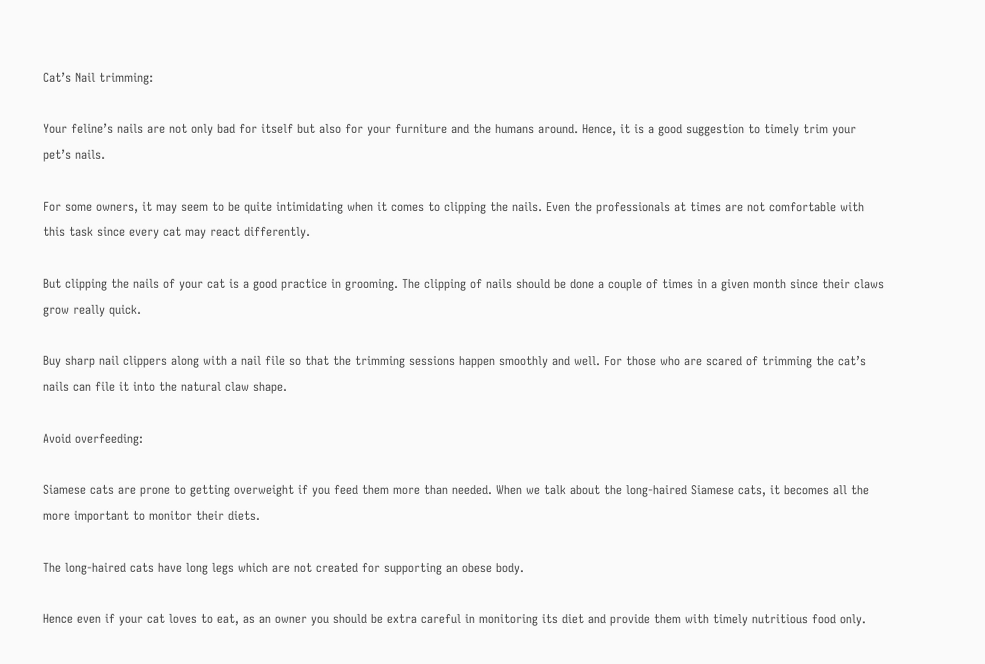Cat’s Nail trimming:

Your feline’s nails are not only bad for itself but also for your furniture and the humans around. Hence, it is a good suggestion to timely trim your pet’s nails.

For some owners, it may seem to be quite intimidating when it comes to clipping the nails. Even the professionals at times are not comfortable with this task since every cat may react differently.

But clipping the nails of your cat is a good practice in grooming. The clipping of nails should be done a couple of times in a given month since their claws grow really quick.

Buy sharp nail clippers along with a nail file so that the trimming sessions happen smoothly and well. For those who are scared of trimming the cat’s nails can file it into the natural claw shape.

Avoid overfeeding:

Siamese cats are prone to getting overweight if you feed them more than needed. When we talk about the long-haired Siamese cats, it becomes all the more important to monitor their diets.

The long-haired cats have long legs which are not created for supporting an obese body.

Hence even if your cat loves to eat, as an owner you should be extra careful in monitoring its diet and provide them with timely nutritious food only.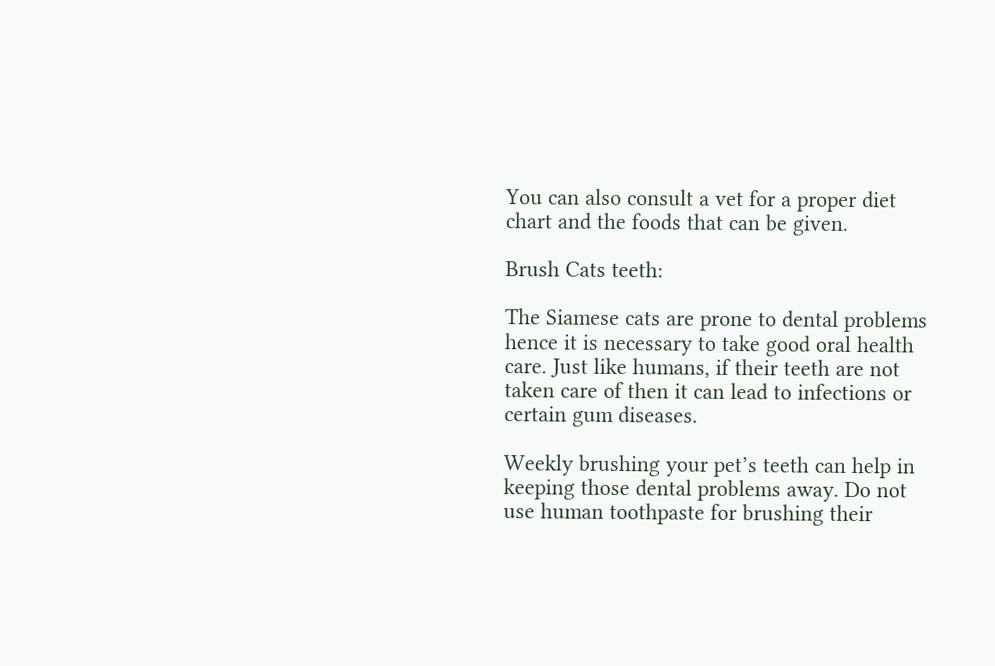You can also consult a vet for a proper diet chart and the foods that can be given.

Brush Cats teeth:

The Siamese cats are prone to dental problems hence it is necessary to take good oral health care. Just like humans, if their teeth are not taken care of then it can lead to infections or certain gum diseases.

Weekly brushing your pet’s teeth can help in keeping those dental problems away. Do not use human toothpaste for brushing their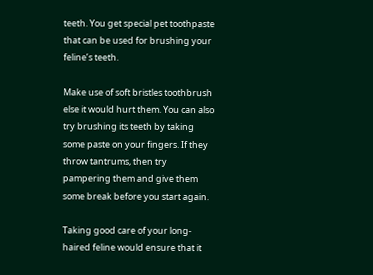teeth. You get special pet toothpaste that can be used for brushing your feline’s teeth.

Make use of soft bristles toothbrush else it would hurt them. You can also try brushing its teeth by taking some paste on your fingers. If they throw tantrums, then try pampering them and give them some break before you start again.

Taking good care of your long-haired feline would ensure that it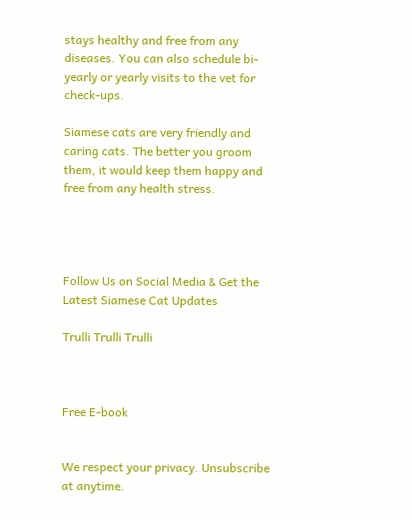stays healthy and free from any diseases. You can also schedule bi-yearly or yearly visits to the vet for check-ups.

Siamese cats are very friendly and caring cats. The better you groom them, it would keep them happy and free from any health stress.




Follow Us on Social Media & Get the Latest Siamese Cat Updates

Trulli Trulli Trulli



Free E-book


We respect your privacy. Unsubscribe at anytime.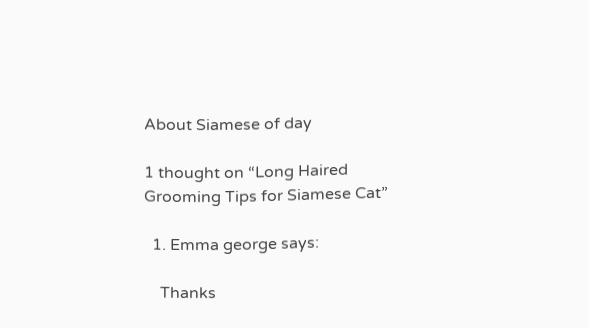About Siamese of day

1 thought on “Long Haired Grooming Tips for Siamese Cat”

  1. Emma george says:

    Thanks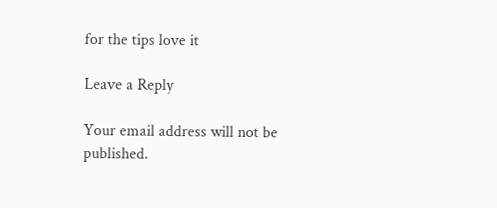for the tips love it

Leave a Reply

Your email address will not be published.